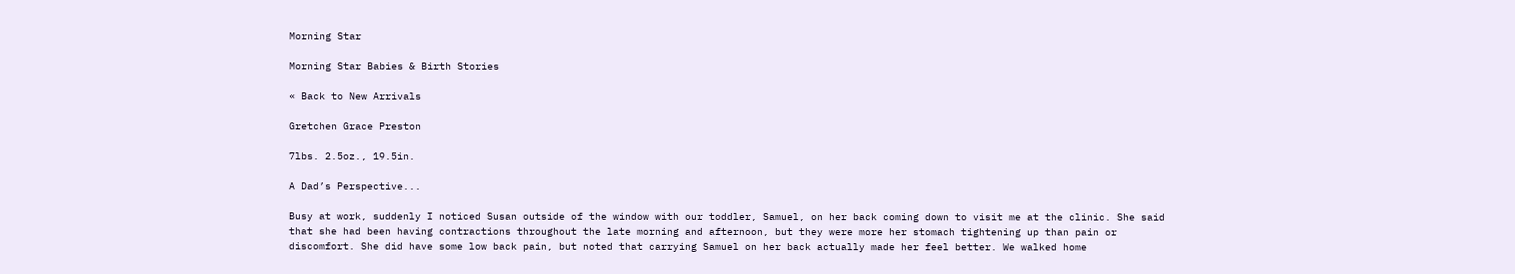Morning Star

Morning Star Babies & Birth Stories

« Back to New Arrivals

Gretchen Grace Preston

7lbs. 2.5oz., 19.5in.

A Dad’s Perspective...

Busy at work, suddenly I noticed Susan outside of the window with our toddler, Samuel, on her back coming down to visit me at the clinic. She said that she had been having contractions throughout the late morning and afternoon, but they were more her stomach tightening up than pain or discomfort. She did have some low back pain, but noted that carrying Samuel on her back actually made her feel better. We walked home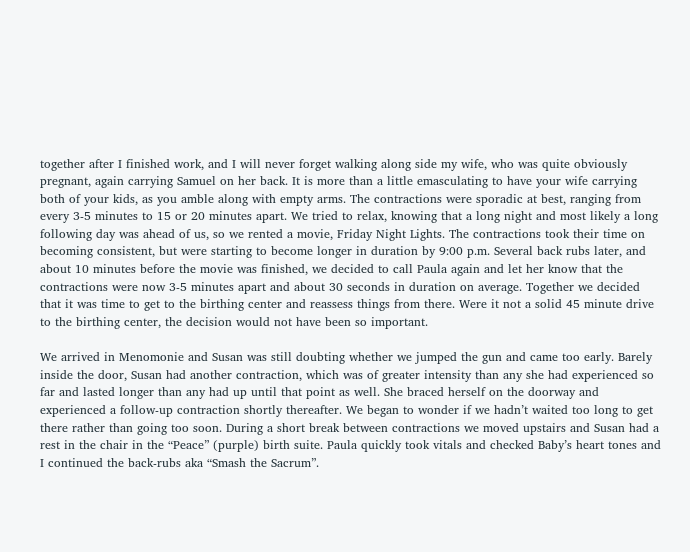together after I finished work, and I will never forget walking along side my wife, who was quite obviously pregnant, again carrying Samuel on her back. It is more than a little emasculating to have your wife carrying both of your kids, as you amble along with empty arms. The contractions were sporadic at best, ranging from every 3-5 minutes to 15 or 20 minutes apart. We tried to relax, knowing that a long night and most likely a long following day was ahead of us, so we rented a movie, Friday Night Lights. The contractions took their time on becoming consistent, but were starting to become longer in duration by 9:00 p.m. Several back rubs later, and about 10 minutes before the movie was finished, we decided to call Paula again and let her know that the contractions were now 3-5 minutes apart and about 30 seconds in duration on average. Together we decided that it was time to get to the birthing center and reassess things from there. Were it not a solid 45 minute drive to the birthing center, the decision would not have been so important.

We arrived in Menomonie and Susan was still doubting whether we jumped the gun and came too early. Barely inside the door, Susan had another contraction, which was of greater intensity than any she had experienced so far and lasted longer than any had up until that point as well. She braced herself on the doorway and experienced a follow-up contraction shortly thereafter. We began to wonder if we hadn’t waited too long to get there rather than going too soon. During a short break between contractions we moved upstairs and Susan had a rest in the chair in the “Peace” (purple) birth suite. Paula quickly took vitals and checked Baby’s heart tones and I continued the back-rubs aka “Smash the Sacrum”.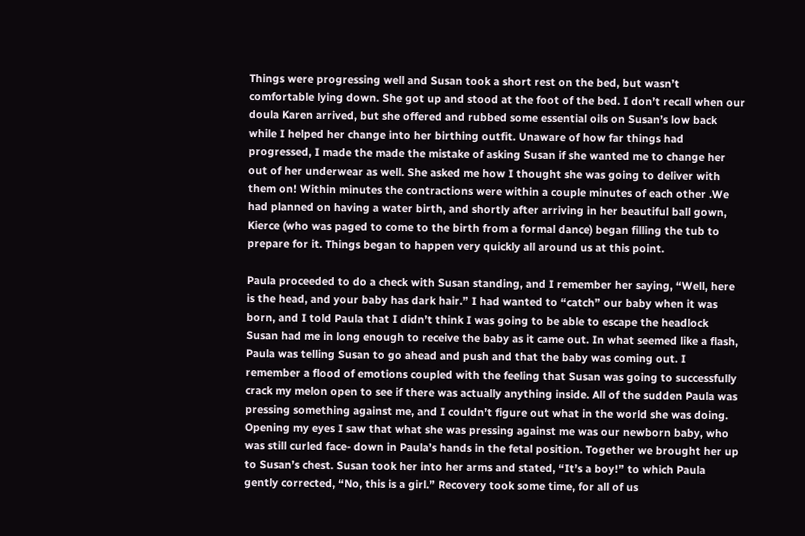Things were progressing well and Susan took a short rest on the bed, but wasn’t comfortable lying down. She got up and stood at the foot of the bed. I don’t recall when our doula Karen arrived, but she offered and rubbed some essential oils on Susan’s low back while I helped her change into her birthing outfit. Unaware of how far things had progressed, I made the made the mistake of asking Susan if she wanted me to change her out of her underwear as well. She asked me how I thought she was going to deliver with them on! Within minutes the contractions were within a couple minutes of each other .We had planned on having a water birth, and shortly after arriving in her beautiful ball gown, Kierce (who was paged to come to the birth from a formal dance) began filling the tub to prepare for it. Things began to happen very quickly all around us at this point.

Paula proceeded to do a check with Susan standing, and I remember her saying, “Well, here is the head, and your baby has dark hair.” I had wanted to “catch” our baby when it was born, and I told Paula that I didn’t think I was going to be able to escape the headlock Susan had me in long enough to receive the baby as it came out. In what seemed like a flash, Paula was telling Susan to go ahead and push and that the baby was coming out. I remember a flood of emotions coupled with the feeling that Susan was going to successfully crack my melon open to see if there was actually anything inside. All of the sudden Paula was pressing something against me, and I couldn’t figure out what in the world she was doing. Opening my eyes I saw that what she was pressing against me was our newborn baby, who was still curled face- down in Paula’s hands in the fetal position. Together we brought her up to Susan’s chest. Susan took her into her arms and stated, “It’s a boy!” to which Paula gently corrected, “No, this is a girl.” Recovery took some time, for all of us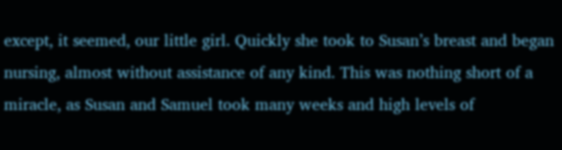except, it seemed, our little girl. Quickly she took to Susan’s breast and began nursing, almost without assistance of any kind. This was nothing short of a miracle, as Susan and Samuel took many weeks and high levels of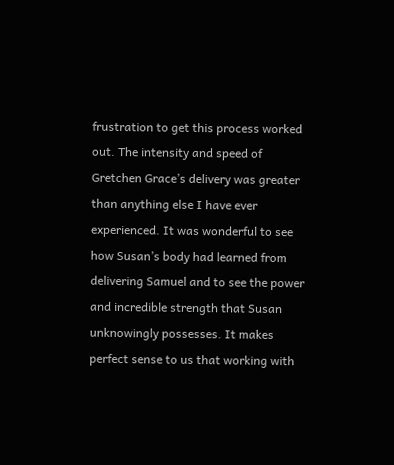frustration to get this process worked out. The intensity and speed of Gretchen Grace’s delivery was greater than anything else I have ever experienced. It was wonderful to see how Susan’s body had learned from delivering Samuel and to see the power and incredible strength that Susan unknowingly possesses. It makes perfect sense to us that working with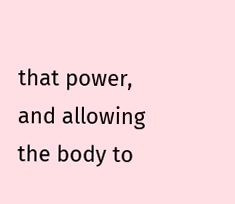that power, and allowing the body to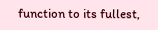function to its fullest,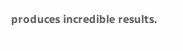produces incredible results.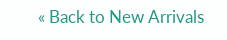« Back to New Arrivals